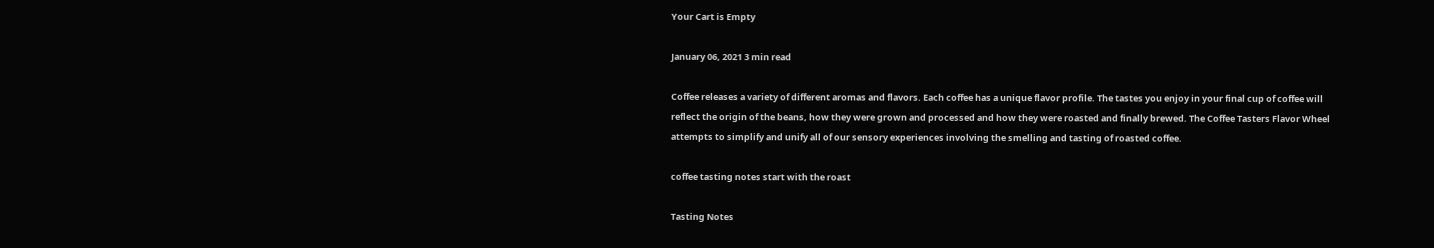Your Cart is Empty

January 06, 2021 3 min read

Coffee releases a variety of different aromas and flavors. Each coffee has a unique flavor profile. The tastes you enjoy in your final cup of coffee will reflect the origin of the beans, how they were grown and processed and how they were roasted and finally brewed. The Coffee Tasters Flavor Wheel attempts to simplify and unify all of our sensory experiences involving the smelling and tasting of roasted coffee.

coffee tasting notes start with the roast

Tasting Notes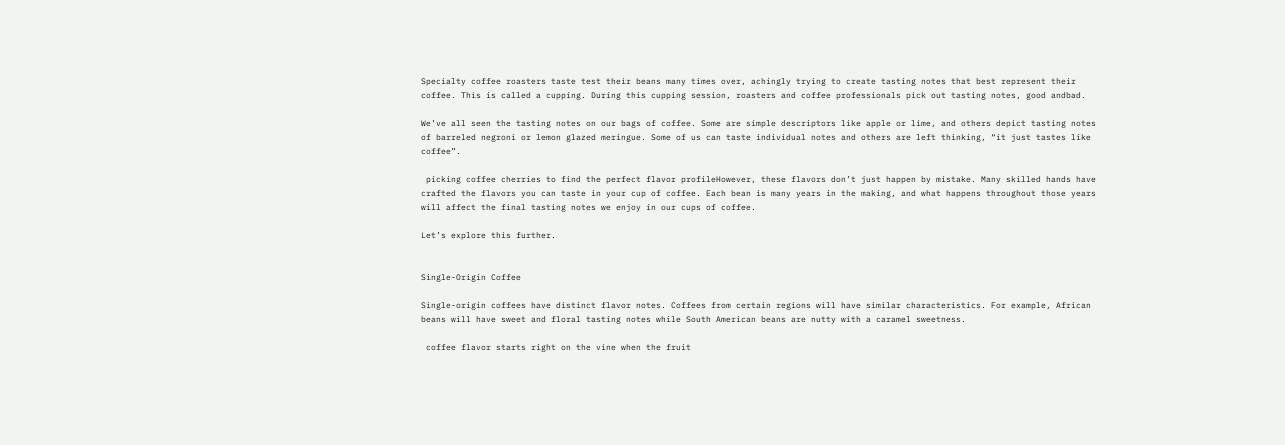Specialty coffee roasters taste test their beans many times over, achingly trying to create tasting notes that best represent their coffee. This is called a cupping. During this cupping session, roasters and coffee professionals pick out tasting notes, good andbad.

We’ve all seen the tasting notes on our bags of coffee. Some are simple descriptors like apple or lime, and others depict tasting notes of barreled negroni or lemon glazed meringue. Some of us can taste individual notes and others are left thinking, “it just tastes like coffee”.

 picking coffee cherries to find the perfect flavor profileHowever, these flavors don’t just happen by mistake. Many skilled hands have crafted the flavors you can taste in your cup of coffee. Each bean is many years in the making, and what happens throughout those years will affect the final tasting notes we enjoy in our cups of coffee.

Let’s explore this further.


Single-Origin Coffee

Single-origin coffees have distinct flavor notes. Coffees from certain regions will have similar characteristics. For example, African beans will have sweet and floral tasting notes while South American beans are nutty with a caramel sweetness.

 coffee flavor starts right on the vine when the fruit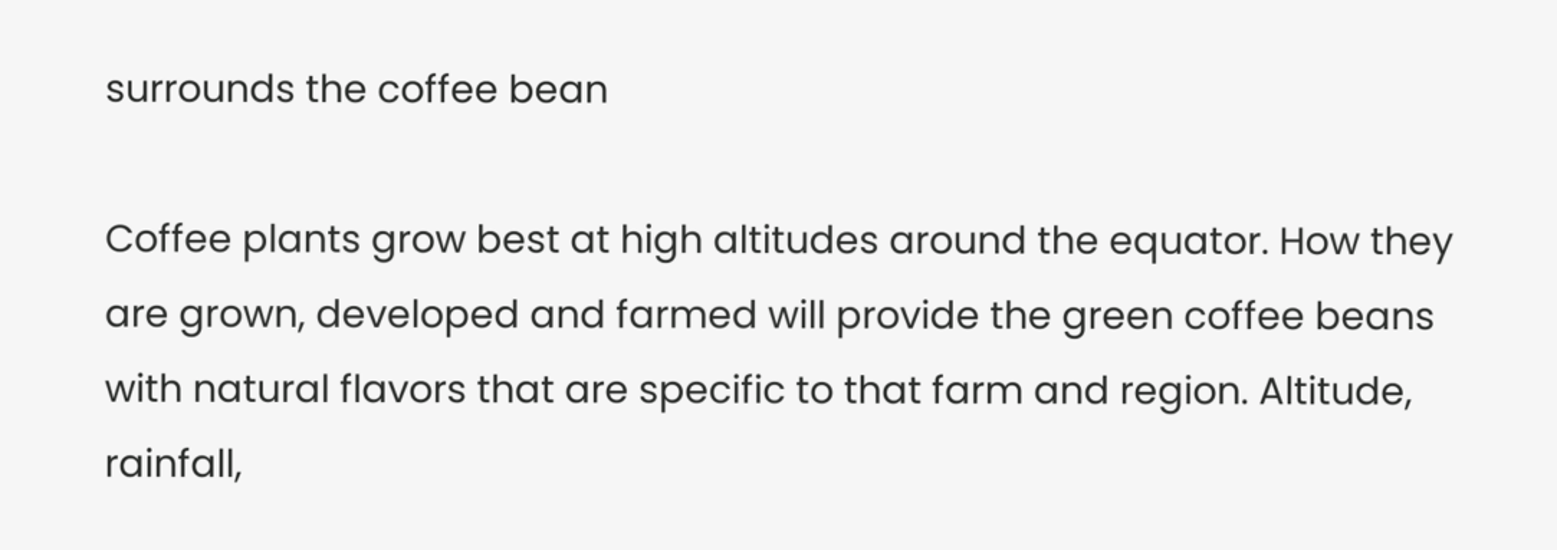surrounds the coffee bean

Coffee plants grow best at high altitudes around the equator. How they are grown, developed and farmed will provide the green coffee beans with natural flavors that are specific to that farm and region. Altitude, rainfall,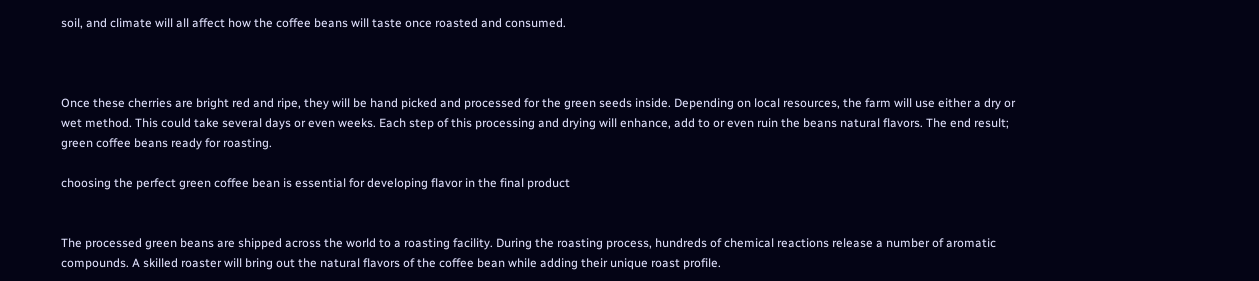soil, and climate will all affect how the coffee beans will taste once roasted and consumed.



Once these cherries are bright red and ripe, they will be hand picked and processed for the green seeds inside. Depending on local resources, the farm will use either a dry or wet method. This could take several days or even weeks. Each step of this processing and drying will enhance, add to or even ruin the beans natural flavors. The end result; green coffee beans ready for roasting.

choosing the perfect green coffee bean is essential for developing flavor in the final product


The processed green beans are shipped across the world to a roasting facility. During the roasting process, hundreds of chemical reactions release a number of aromatic compounds. A skilled roaster will bring out the natural flavors of the coffee bean while adding their unique roast profile.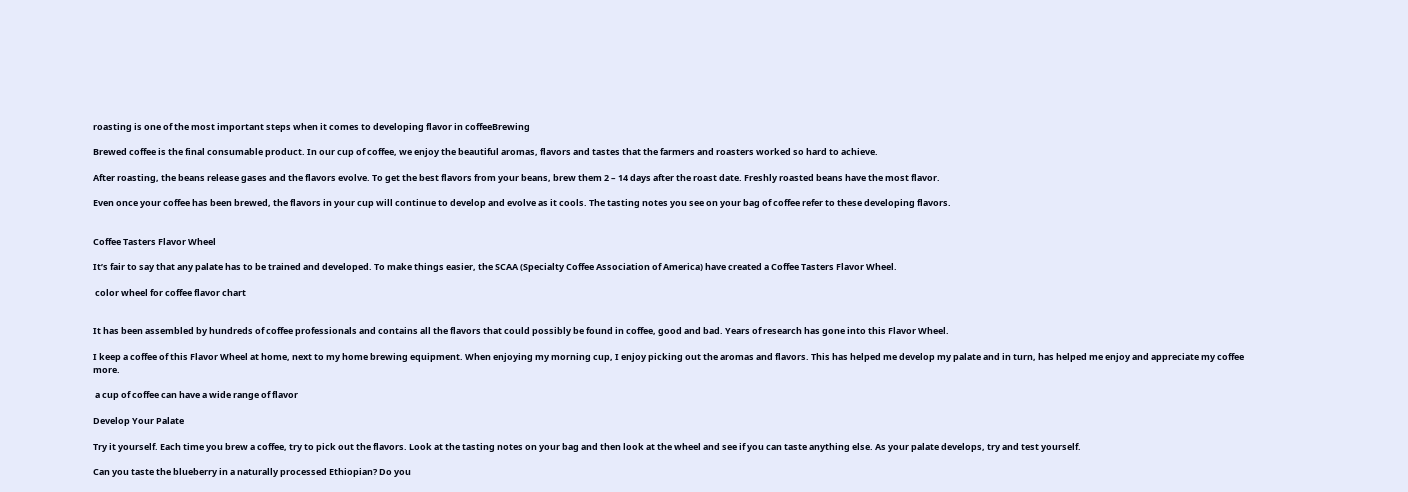roasting is one of the most important steps when it comes to developing flavor in coffeeBrewing

Brewed coffee is the final consumable product. In our cup of coffee, we enjoy the beautiful aromas, flavors and tastes that the farmers and roasters worked so hard to achieve.

After roasting, the beans release gases and the flavors evolve. To get the best flavors from your beans, brew them 2 – 14 days after the roast date. Freshly roasted beans have the most flavor.

Even once your coffee has been brewed, the flavors in your cup will continue to develop and evolve as it cools. The tasting notes you see on your bag of coffee refer to these developing flavors.


Coffee Tasters Flavor Wheel

It’s fair to say that any palate has to be trained and developed. To make things easier, the SCAA (Specialty Coffee Association of America) have created a Coffee Tasters Flavor Wheel.

 color wheel for coffee flavor chart


It has been assembled by hundreds of coffee professionals and contains all the flavors that could possibly be found in coffee, good and bad. Years of research has gone into this Flavor Wheel.

I keep a coffee of this Flavor Wheel at home, next to my home brewing equipment. When enjoying my morning cup, I enjoy picking out the aromas and flavors. This has helped me develop my palate and in turn, has helped me enjoy and appreciate my coffee more.

 a cup of coffee can have a wide range of flavor

Develop Your Palate

Try it yourself. Each time you brew a coffee, try to pick out the flavors. Look at the tasting notes on your bag and then look at the wheel and see if you can taste anything else. As your palate develops, try and test yourself.

Can you taste the blueberry in a naturally processed Ethiopian? Do you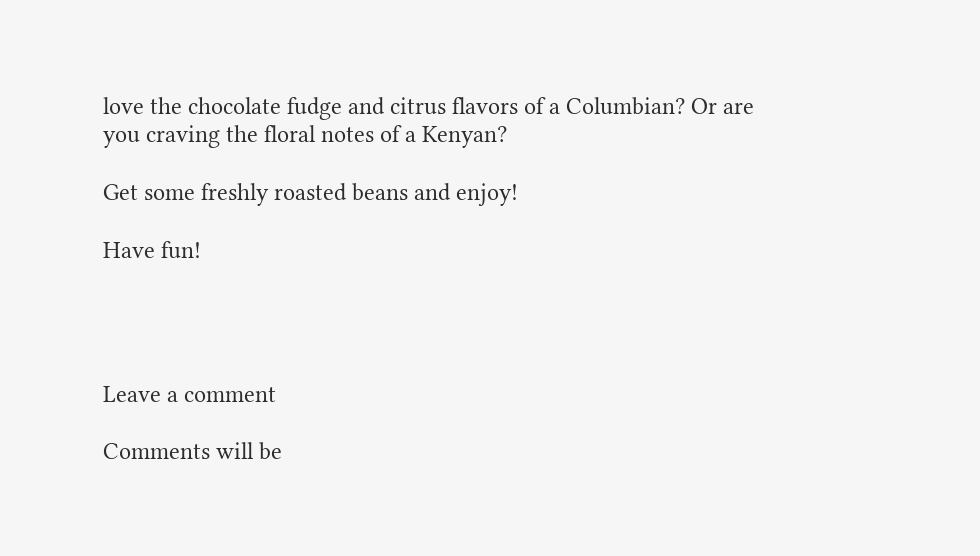love the chocolate fudge and citrus flavors of a Columbian? Or are you craving the floral notes of a Kenyan?

Get some freshly roasted beans and enjoy!

Have fun!




Leave a comment

Comments will be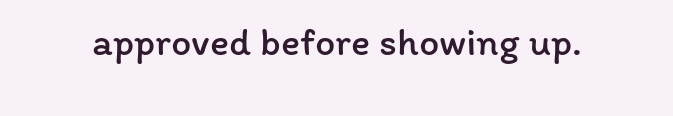approved before showing up.